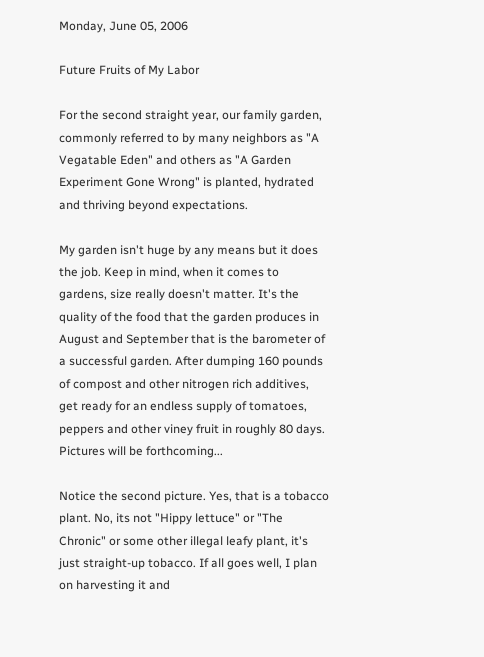Monday, June 05, 2006

Future Fruits of My Labor

For the second straight year, our family garden, commonly referred to by many neighbors as "A Vegatable Eden" and others as "A Garden Experiment Gone Wrong" is planted, hydrated and thriving beyond expectations.

My garden isn't huge by any means but it does the job. Keep in mind, when it comes to gardens, size really doesn't matter. It's the quality of the food that the garden produces in August and September that is the barometer of a successful garden. After dumping 160 pounds of compost and other nitrogen rich additives, get ready for an endless supply of tomatoes, peppers and other viney fruit in roughly 80 days. Pictures will be forthcoming...

Notice the second picture. Yes, that is a tobacco plant. No, its not "Hippy lettuce" or "The Chronic" or some other illegal leafy plant, it's just straight-up tobacco. If all goes well, I plan on harvesting it and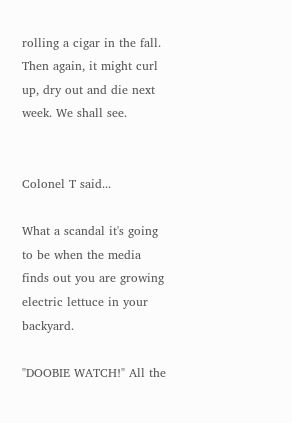rolling a cigar in the fall. Then again, it might curl up, dry out and die next week. We shall see.


Colonel T said...

What a scandal it's going to be when the media finds out you are growing electric lettuce in your backyard.

"DOOBIE WATCH!" All the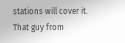stations will cover it. That guy from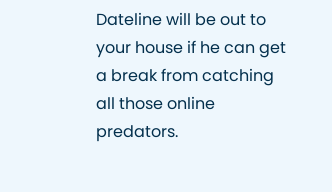Dateline will be out to your house if he can get a break from catching all those online predators.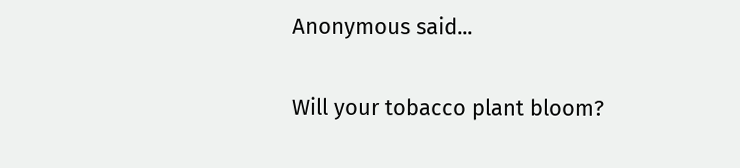Anonymous said...

Will your tobacco plant bloom?